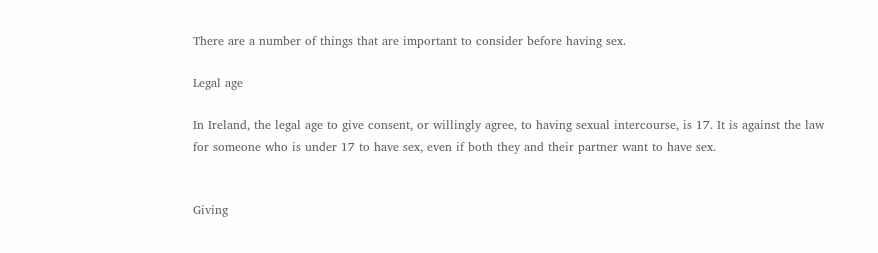There are a number of things that are important to consider before having sex.

Legal age

In Ireland, the legal age to give consent, or willingly agree, to having sexual intercourse, is 17. It is against the law for someone who is under 17 to have sex, even if both they and their partner want to have sex.


Giving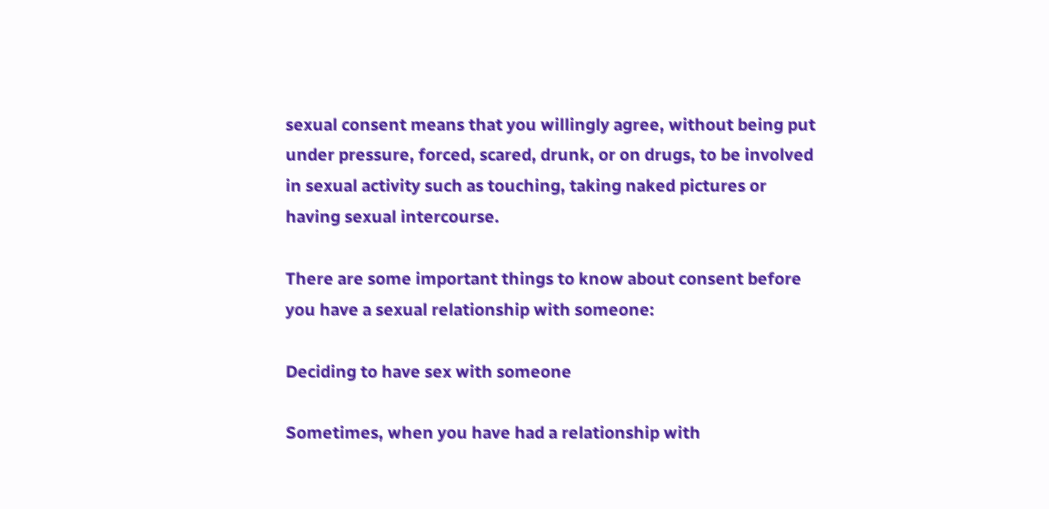sexual consent means that you willingly agree, without being put under pressure, forced, scared, drunk, or on drugs, to be involved in sexual activity such as touching, taking naked pictures or having sexual intercourse.

There are some important things to know about consent before you have a sexual relationship with someone:

Deciding to have sex with someone

Sometimes, when you have had a relationship with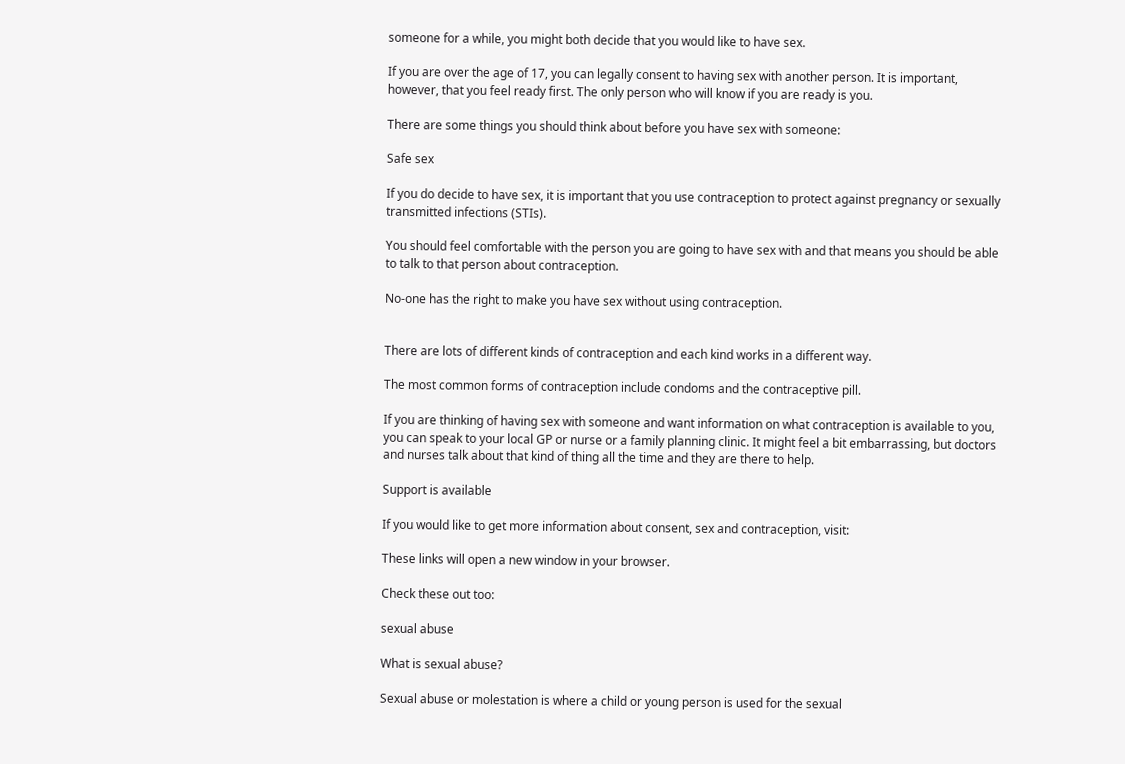someone for a while, you might both decide that you would like to have sex.

If you are over the age of 17, you can legally consent to having sex with another person. It is important, however, that you feel ready first. The only person who will know if you are ready is you.

There are some things you should think about before you have sex with someone:

Safe sex

If you do decide to have sex, it is important that you use contraception to protect against pregnancy or sexually transmitted infections (STIs).

You should feel comfortable with the person you are going to have sex with and that means you should be able to talk to that person about contraception.

No-one has the right to make you have sex without using contraception.


There are lots of different kinds of contraception and each kind works in a different way.

The most common forms of contraception include condoms and the contraceptive pill.

If you are thinking of having sex with someone and want information on what contraception is available to you, you can speak to your local GP or nurse or a family planning clinic. It might feel a bit embarrassing, but doctors and nurses talk about that kind of thing all the time and they are there to help.

Support is available

If you would like to get more information about consent, sex and contraception, visit:

These links will open a new window in your browser.

Check these out too:

sexual abuse

What is sexual abuse?

Sexual abuse or molestation is where a child or young person is used for the sexual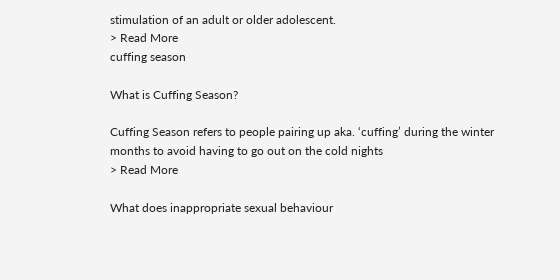stimulation of an adult or older adolescent.
> Read More
cuffing season

What is Cuffing Season?

Cuffing Season refers to people pairing up aka. ‘cuffing’ during the winter months to avoid having to go out on the cold nights
> Read More

What does inappropriate sexual behaviour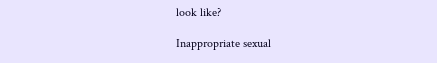look like?

Inappropriate sexual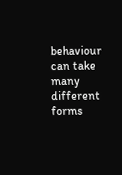behaviour can take many different forms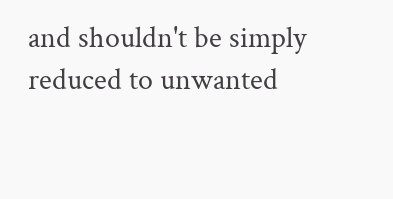and shouldn't be simply reduced to unwanted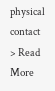physical contact
> Read More